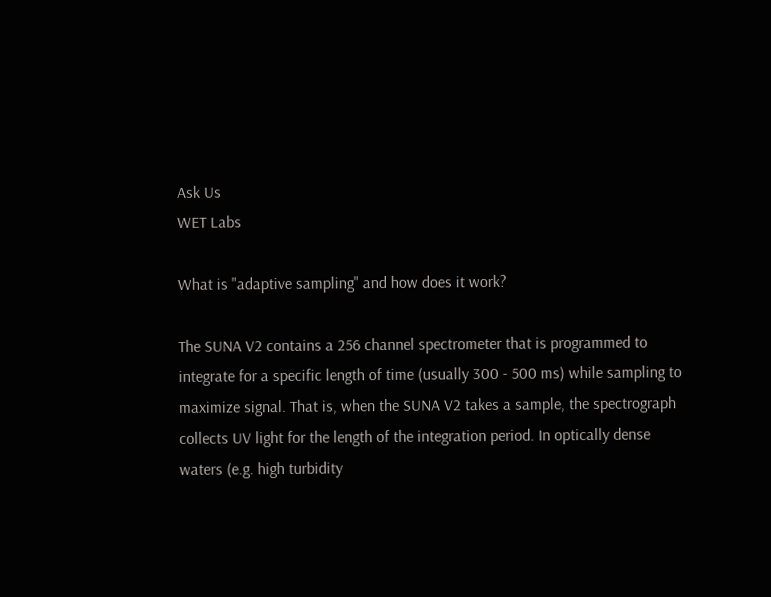Ask Us
WET Labs

What is "adaptive sampling" and how does it work?

The SUNA V2 contains a 256 channel spectrometer that is programmed to integrate for a specific length of time (usually 300 - 500 ms) while sampling to maximize signal. That is, when the SUNA V2 takes a sample, the spectrograph collects UV light for the length of the integration period. In optically dense waters (e.g. high turbidity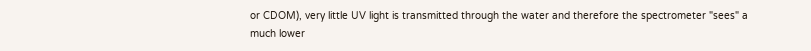or CDOM), very little UV light is transmitted through the water and therefore the spectrometer "sees" a much lower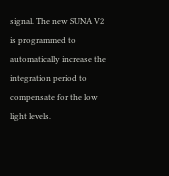signal. The new SUNA V2 is programmed to automatically increase the integration period to compensate for the low light levels.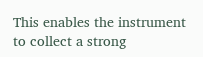This enables the instrument to collect a strong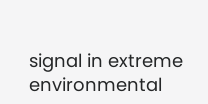signal in extreme environmental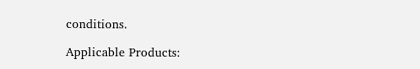conditions.

Applicable Products: